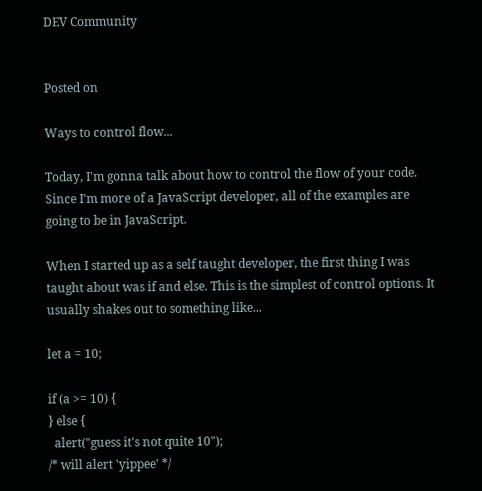DEV Community


Posted on

Ways to control flow...

Today, I'm gonna talk about how to control the flow of your code. Since I'm more of a JavaScript developer, all of the examples are going to be in JavaScript.

When I started up as a self taught developer, the first thing I was taught about was if and else. This is the simplest of control options. It usually shakes out to something like...

let a = 10;

if (a >= 10) {
} else {
  alert("guess it's not quite 10");
/* will alert 'yippee' */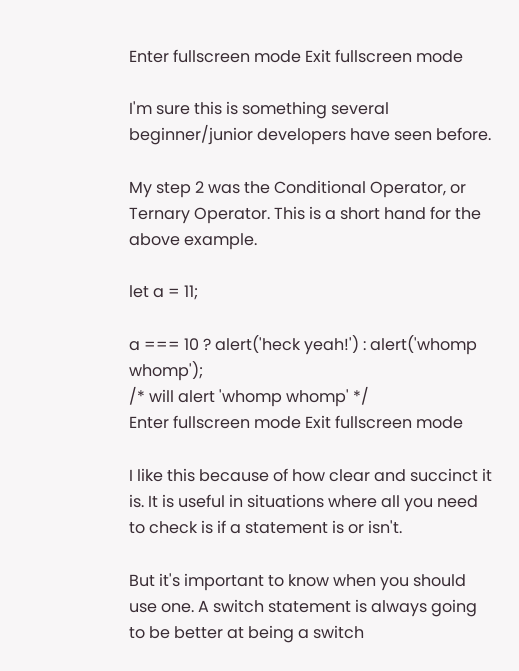Enter fullscreen mode Exit fullscreen mode

I'm sure this is something several beginner/junior developers have seen before.

My step 2 was the Conditional Operator, or Ternary Operator. This is a short hand for the above example.

let a = 11;

a === 10 ? alert('heck yeah!') : alert('whomp whomp');
/* will alert 'whomp whomp' */
Enter fullscreen mode Exit fullscreen mode

I like this because of how clear and succinct it is. It is useful in situations where all you need to check is if a statement is or isn't.

But it's important to know when you should use one. A switch statement is always going to be better at being a switch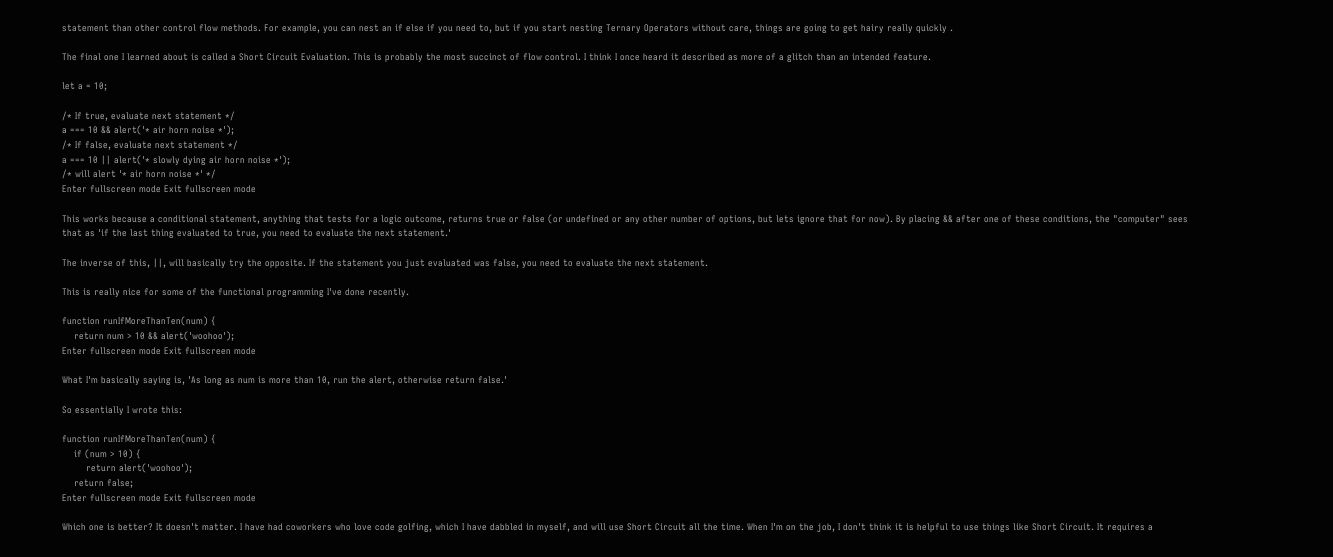statement than other control flow methods. For example, you can nest an if else if you need to, but if you start nesting Ternary Operators without care, things are going to get hairy really quickly .

The final one I learned about is called a Short Circuit Evaluation. This is probably the most succinct of flow control. I think I once heard it described as more of a glitch than an intended feature.

let a = 10;

/* If true, evaluate next statement */
a === 10 && alert('* air horn noise *');
/* If false, evaluate next statement */
a === 10 || alert('* slowly dying air horn noise *');
/* will alert '* air horn noise *' */
Enter fullscreen mode Exit fullscreen mode

This works because a conditional statement, anything that tests for a logic outcome, returns true or false (or undefined or any other number of options, but lets ignore that for now). By placing && after one of these conditions, the "computer" sees that as 'if the last thing evaluated to true, you need to evaluate the next statement.'

The inverse of this, ||, will basically try the opposite. If the statement you just evaluated was false, you need to evaluate the next statement.

This is really nice for some of the functional programming I've done recently.

function runIfMoreThanTen(num) {
    return num > 10 && alert('woohoo');
Enter fullscreen mode Exit fullscreen mode

What I'm basically saying is, 'As long as num is more than 10, run the alert, otherwise return false.'

So essentially I wrote this:

function runIfMoreThanTen(num) {
    if (num > 10) {
        return alert('woohoo');
    return false;
Enter fullscreen mode Exit fullscreen mode

Which one is better? It doesn't matter. I have had coworkers who love code golfing, which I have dabbled in myself, and will use Short Circuit all the time. When I'm on the job, I don't think it is helpful to use things like Short Circuit. It requires a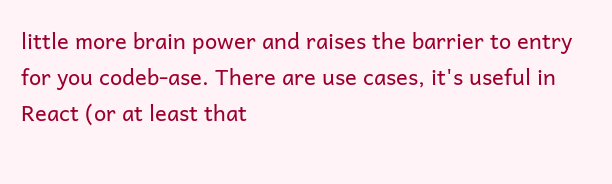little more brain power and raises the barrier to entry for you codeb-ase. There are use cases, it's useful in React (or at least that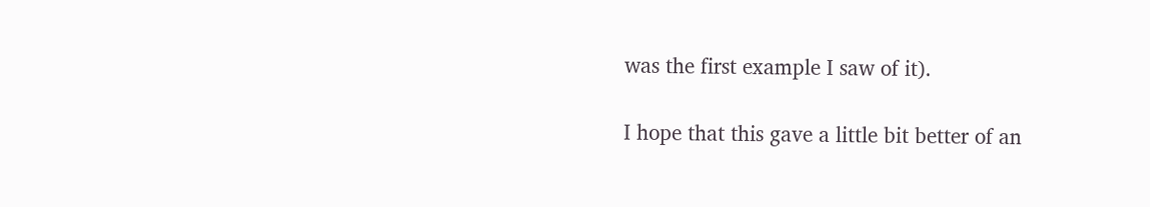was the first example I saw of it).

I hope that this gave a little bit better of an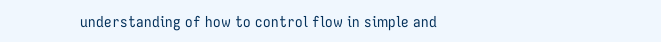understanding of how to control flow in simple and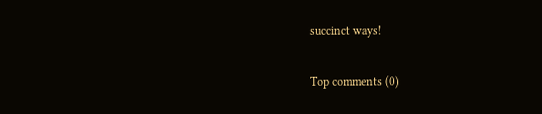succinct ways!

Top comments (0)